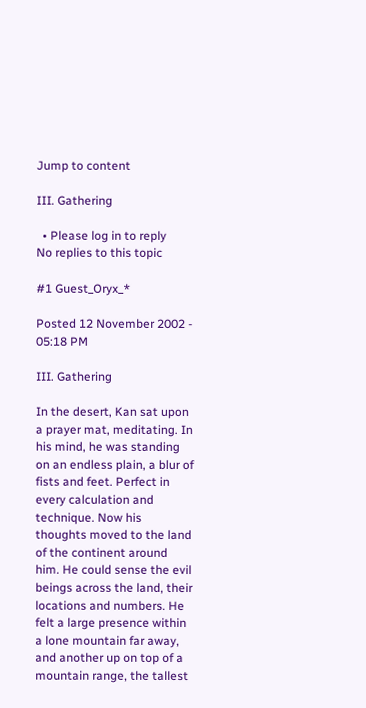Jump to content

III. Gathering

  • Please log in to reply
No replies to this topic

#1 Guest_Oryx_*

Posted 12 November 2002 - 05:18 PM

III. Gathering

In the desert, Kan sat upon a prayer mat, meditating. In his mind, he was standing on an endless plain, a blur of fists and feet. Perfect in every calculation and technique. Now his thoughts moved to the land of the continent around him. He could sense the evil beings across the land, their locations and numbers. He felt a large presence within a lone mountain far away, and another up on top of a mountain range, the tallest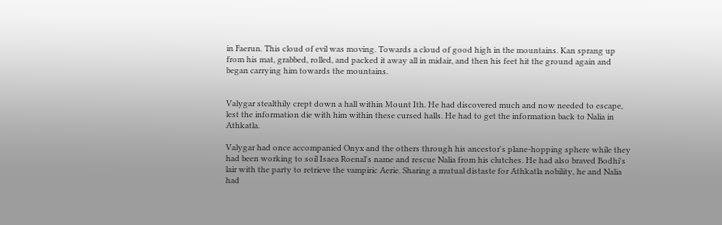in Faerun. This cloud of evil was moving. Towards a cloud of good high in the mountains. Kan sprang up from his mat, grabbed, rolled, and packed it away all in midair, and then his feet hit the ground again and began carrying him towards the mountains.


Valygar stealthily crept down a hall within Mount Ith. He had discovered much and now needed to escape, lest the information die with him within these cursed halls. He had to get the information back to Nalia in Athkatla.

Valygar had once accompanied Onyx and the others through his ancestor's plane-hopping sphere while they had been working to soil Isaea Roenal's name and rescue Nalia from his clutches. He had also braved Bodhi's lair with the party to retrieve the vampiric Aerie. Sharing a mutual distaste for Athkatla nobility, he and Nalia had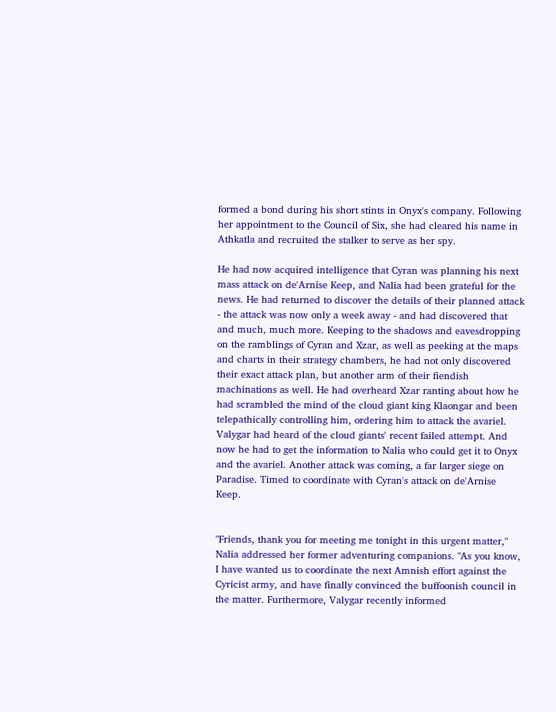formed a bond during his short stints in Onyx's company. Following her appointment to the Council of Six, she had cleared his name in Athkatla and recruited the stalker to serve as her spy.

He had now acquired intelligence that Cyran was planning his next mass attack on de'Arnise Keep, and Nalia had been grateful for the news. He had returned to discover the details of their planned attack - the attack was now only a week away - and had discovered that and much, much more. Keeping to the shadows and eavesdropping on the ramblings of Cyran and Xzar, as well as peeking at the maps and charts in their strategy chambers, he had not only discovered their exact attack plan, but another arm of their fiendish machinations as well. He had overheard Xzar ranting about how he had scrambled the mind of the cloud giant king Klaongar and been telepathically controlling him, ordering him to attack the avariel. Valygar had heard of the cloud giants' recent failed attempt. And now he had to get the information to Nalia who could get it to Onyx and the avariel. Another attack was coming, a far larger siege on Paradise. Timed to coordinate with Cyran's attack on de'Arnise Keep.


"Friends, thank you for meeting me tonight in this urgent matter," Nalia addressed her former adventuring companions. "As you know, I have wanted us to coordinate the next Amnish effort against the Cyricist army, and have finally convinced the buffoonish council in the matter. Furthermore, Valygar recently informed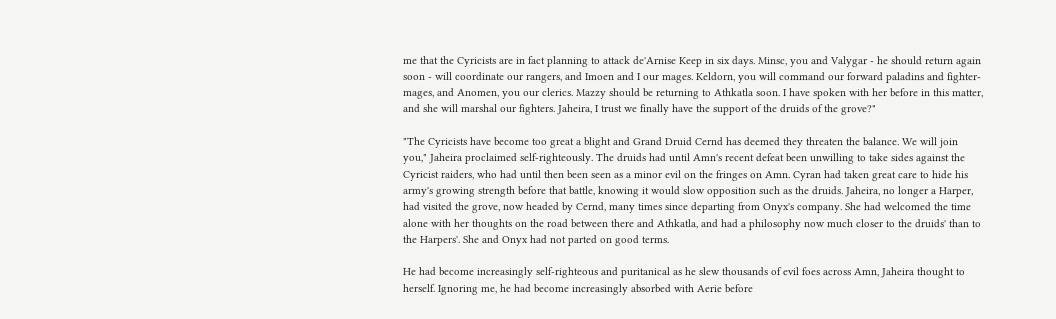me that the Cyricists are in fact planning to attack de'Arnise Keep in six days. Minsc, you and Valygar - he should return again soon - will coordinate our rangers, and Imoen and I our mages. Keldorn, you will command our forward paladins and fighter-mages, and Anomen, you our clerics. Mazzy should be returning to Athkatla soon. I have spoken with her before in this matter, and she will marshal our fighters. Jaheira, I trust we finally have the support of the druids of the grove?"

"The Cyricists have become too great a blight and Grand Druid Cernd has deemed they threaten the balance. We will join you," Jaheira proclaimed self-righteously. The druids had until Amn's recent defeat been unwilling to take sides against the Cyricist raiders, who had until then been seen as a minor evil on the fringes on Amn. Cyran had taken great care to hide his army's growing strength before that battle, knowing it would slow opposition such as the druids. Jaheira, no longer a Harper, had visited the grove, now headed by Cernd, many times since departing from Onyx's company. She had welcomed the time alone with her thoughts on the road between there and Athkatla, and had a philosophy now much closer to the druids' than to the Harpers'. She and Onyx had not parted on good terms.

He had become increasingly self-righteous and puritanical as he slew thousands of evil foes across Amn, Jaheira thought to herself. Ignoring me, he had become increasingly absorbed with Aerie before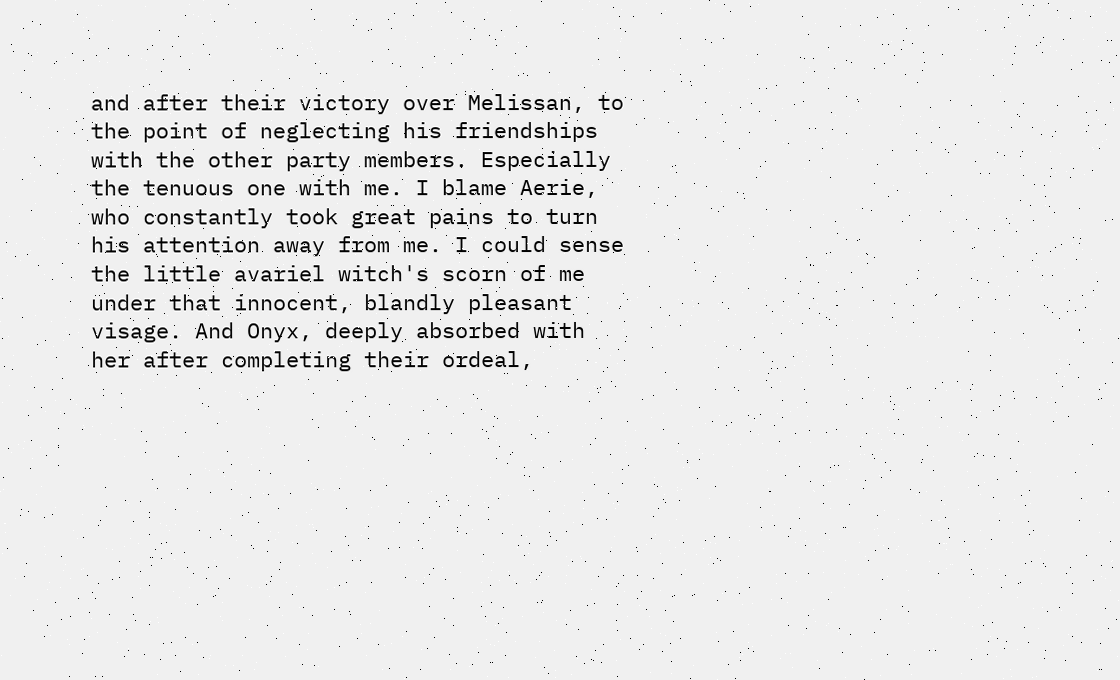and after their victory over Melissan, to the point of neglecting his friendships with the other party members. Especially the tenuous one with me. I blame Aerie, who constantly took great pains to turn his attention away from me. I could sense the little avariel witch's scorn of me under that innocent, blandly pleasant visage. And Onyx, deeply absorbed with her after completing their ordeal,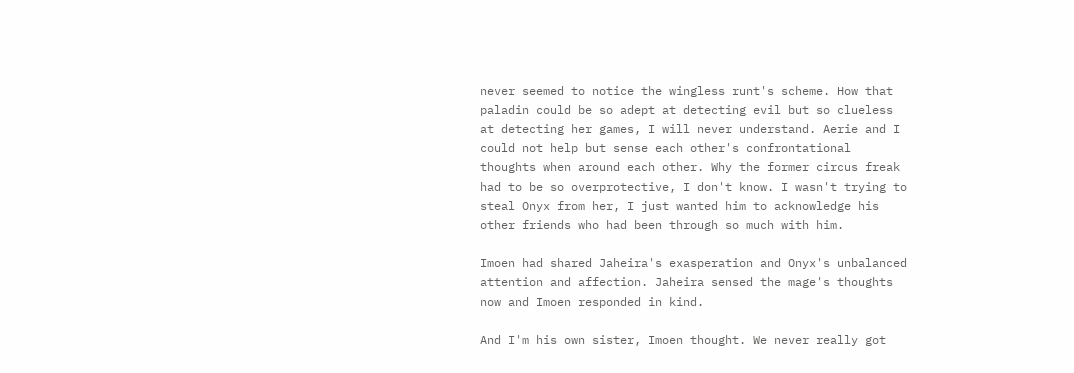never seemed to notice the wingless runt's scheme. How that paladin could be so adept at detecting evil but so clueless at detecting her games, I will never understand. Aerie and I could not help but sense each other's confrontational thoughts when around each other. Why the former circus freak had to be so overprotective, I don't know. I wasn't trying to steal Onyx from her, I just wanted him to acknowledge his other friends who had been through so much with him.

Imoen had shared Jaheira's exasperation and Onyx's unbalanced attention and affection. Jaheira sensed the mage's thoughts now and Imoen responded in kind.

And I'm his own sister, Imoen thought. We never really got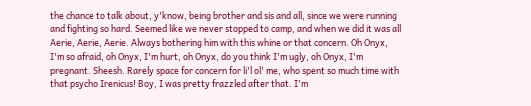the chance to talk about, y'know, being brother and sis and all, since we were running and fighting so hard. Seemed like we never stopped to camp, and when we did it was all Aerie, Aerie, Aerie. Always bothering him with this whine or that concern. Oh Onyx, I'm so afraid, oh Onyx, I'm hurt, oh Onyx, do you think I'm ugly, oh Onyx, I'm pregnant. Sheesh. Rarely space for concern for li'l ol' me, who spent so much time with that psycho Irenicus! Boy, I was pretty frazzled after that. I'm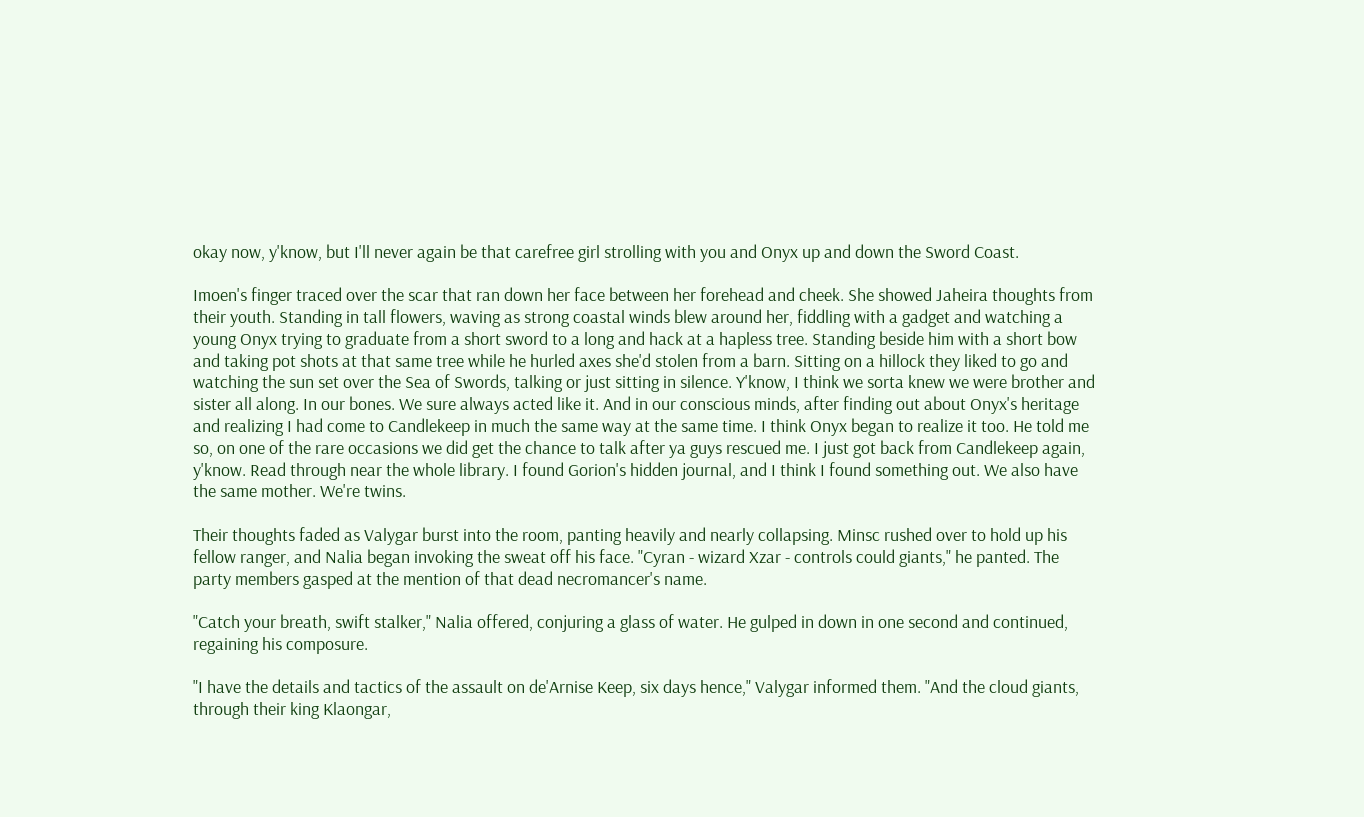okay now, y'know, but I'll never again be that carefree girl strolling with you and Onyx up and down the Sword Coast.

Imoen's finger traced over the scar that ran down her face between her forehead and cheek. She showed Jaheira thoughts from their youth. Standing in tall flowers, waving as strong coastal winds blew around her, fiddling with a gadget and watching a young Onyx trying to graduate from a short sword to a long and hack at a hapless tree. Standing beside him with a short bow and taking pot shots at that same tree while he hurled axes she'd stolen from a barn. Sitting on a hillock they liked to go and watching the sun set over the Sea of Swords, talking or just sitting in silence. Y'know, I think we sorta knew we were brother and sister all along. In our bones. We sure always acted like it. And in our conscious minds, after finding out about Onyx's heritage and realizing I had come to Candlekeep in much the same way at the same time. I think Onyx began to realize it too. He told me so, on one of the rare occasions we did get the chance to talk after ya guys rescued me. I just got back from Candlekeep again, y'know. Read through near the whole library. I found Gorion's hidden journal, and I think I found something out. We also have the same mother. We're twins.

Their thoughts faded as Valygar burst into the room, panting heavily and nearly collapsing. Minsc rushed over to hold up his fellow ranger, and Nalia began invoking the sweat off his face. "Cyran - wizard Xzar - controls could giants," he panted. The party members gasped at the mention of that dead necromancer's name.

"Catch your breath, swift stalker," Nalia offered, conjuring a glass of water. He gulped in down in one second and continued, regaining his composure.

"I have the details and tactics of the assault on de'Arnise Keep, six days hence," Valygar informed them. "And the cloud giants, through their king Klaongar,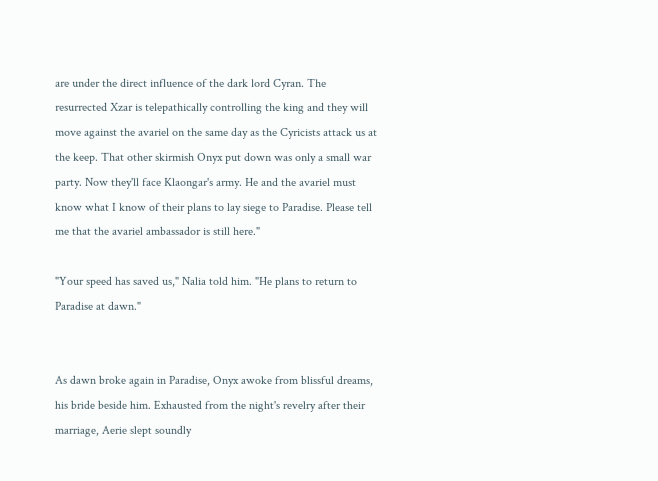are under the direct influence of the dark lord Cyran. The resurrected Xzar is telepathically controlling the king and they will move against the avariel on the same day as the Cyricists attack us at the keep. That other skirmish Onyx put down was only a small war party. Now they'll face Klaongar's army. He and the avariel must know what I know of their plans to lay siege to Paradise. Please tell me that the avariel ambassador is still here."

"Your speed has saved us," Nalia told him. "He plans to return to Paradise at dawn."


As dawn broke again in Paradise, Onyx awoke from blissful dreams, his bride beside him. Exhausted from the night's revelry after their marriage, Aerie slept soundly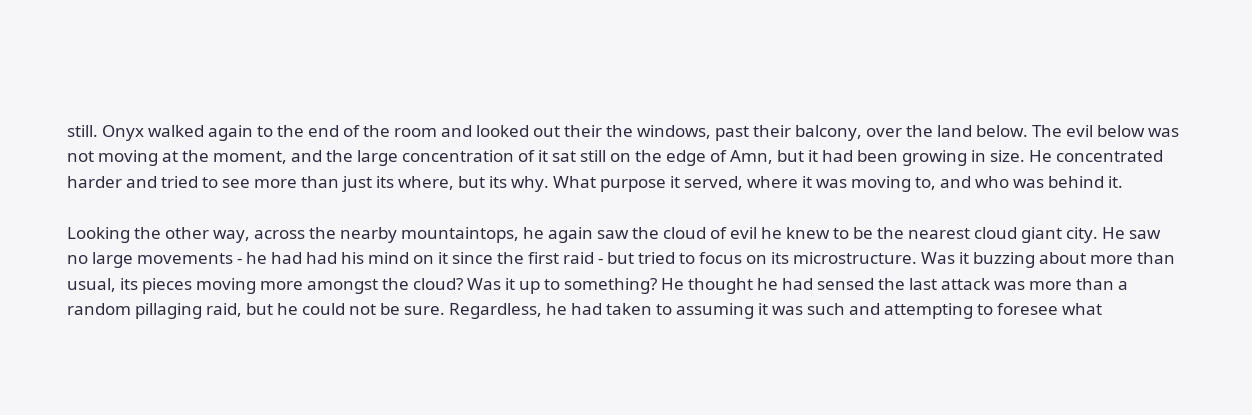still. Onyx walked again to the end of the room and looked out their the windows, past their balcony, over the land below. The evil below was not moving at the moment, and the large concentration of it sat still on the edge of Amn, but it had been growing in size. He concentrated harder and tried to see more than just its where, but its why. What purpose it served, where it was moving to, and who was behind it.

Looking the other way, across the nearby mountaintops, he again saw the cloud of evil he knew to be the nearest cloud giant city. He saw no large movements - he had had his mind on it since the first raid - but tried to focus on its microstructure. Was it buzzing about more than usual, its pieces moving more amongst the cloud? Was it up to something? He thought he had sensed the last attack was more than a random pillaging raid, but he could not be sure. Regardless, he had taken to assuming it was such and attempting to foresee what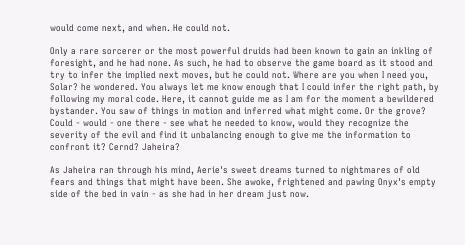would come next, and when. He could not.

Only a rare sorcerer or the most powerful druids had been known to gain an inkling of foresight, and he had none. As such, he had to observe the game board as it stood and try to infer the implied next moves, but he could not. Where are you when I need you, Solar? he wondered. You always let me know enough that I could infer the right path, by following my moral code. Here, it cannot guide me as I am for the moment a bewildered bystander. You saw of things in motion and inferred what might come. Or the grove? Could - would - one there - see what he needed to know, would they recognize the severity of the evil and find it unbalancing enough to give me the information to confront it? Cernd? Jaheira?

As Jaheira ran through his mind, Aerie's sweet dreams turned to nightmares of old fears and things that might have been. She awoke, frightened and pawing Onyx's empty side of the bed in vain - as she had in her dream just now.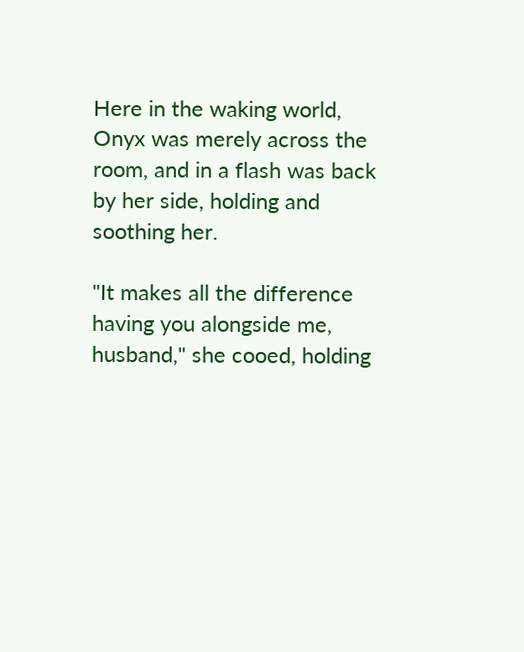Here in the waking world, Onyx was merely across the room, and in a flash was back by her side, holding and soothing her.

"It makes all the difference having you alongside me, husband," she cooed, holding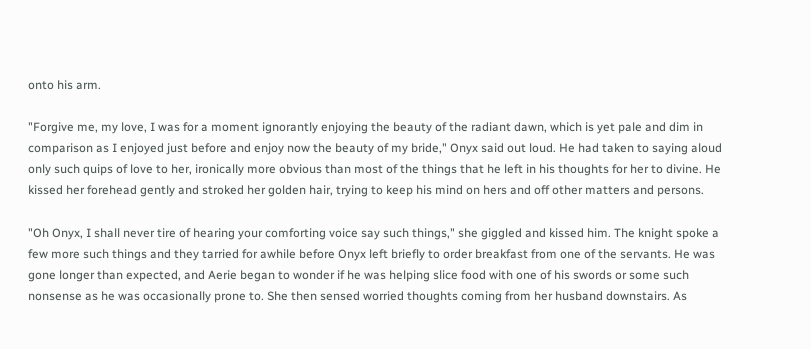onto his arm.

"Forgive me, my love, I was for a moment ignorantly enjoying the beauty of the radiant dawn, which is yet pale and dim in comparison as I enjoyed just before and enjoy now the beauty of my bride," Onyx said out loud. He had taken to saying aloud only such quips of love to her, ironically more obvious than most of the things that he left in his thoughts for her to divine. He kissed her forehead gently and stroked her golden hair, trying to keep his mind on hers and off other matters and persons.

"Oh Onyx, I shall never tire of hearing your comforting voice say such things," she giggled and kissed him. The knight spoke a few more such things and they tarried for awhile before Onyx left briefly to order breakfast from one of the servants. He was gone longer than expected, and Aerie began to wonder if he was helping slice food with one of his swords or some such nonsense as he was occasionally prone to. She then sensed worried thoughts coming from her husband downstairs. As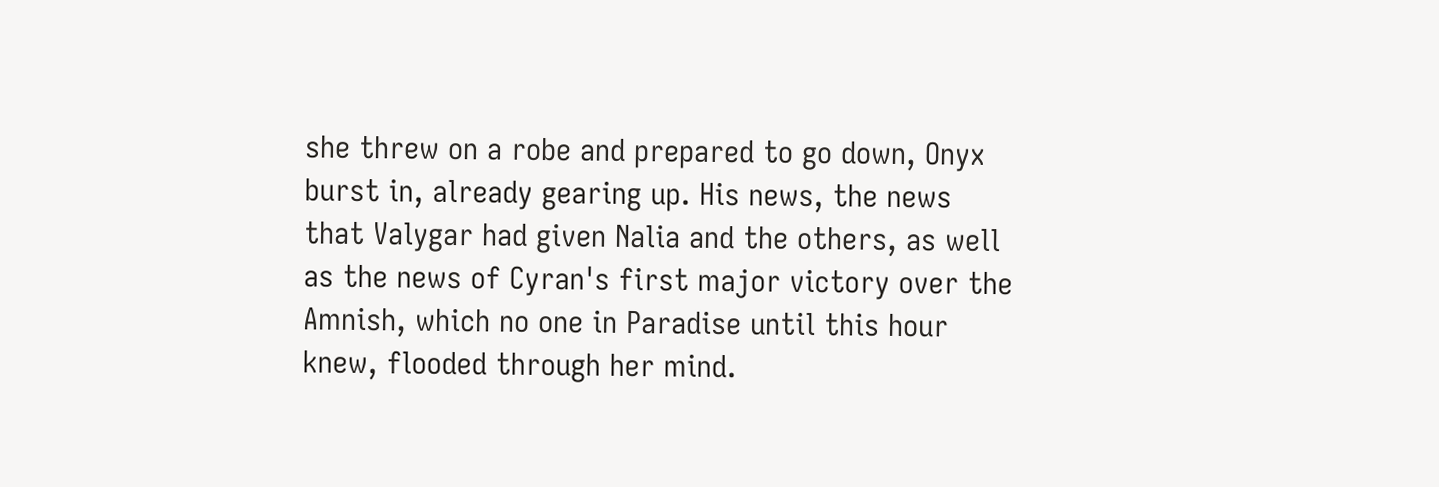she threw on a robe and prepared to go down, Onyx burst in, already gearing up. His news, the news that Valygar had given Nalia and the others, as well as the news of Cyran's first major victory over the Amnish, which no one in Paradise until this hour knew, flooded through her mind.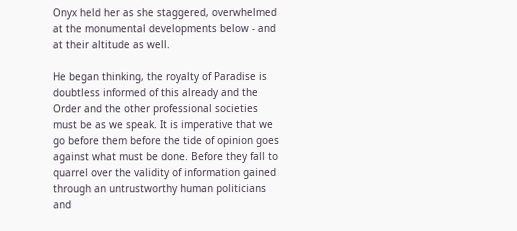Onyx held her as she staggered, overwhelmed at the monumental developments below - and at their altitude as well.

He began thinking, the royalty of Paradise is doubtless informed of this already and the Order and the other professional societies must be as we speak. It is imperative that we go before them before the tide of opinion goes against what must be done. Before they fall to quarrel over the validity of information gained through an untrustworthy human politicians and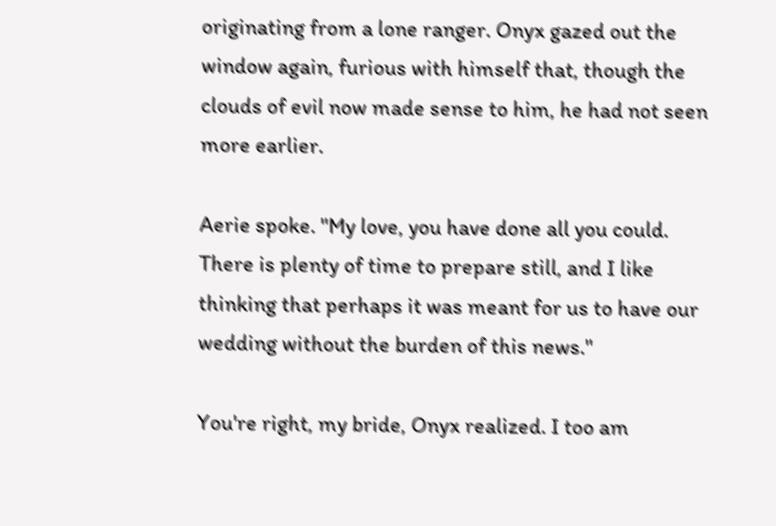originating from a lone ranger. Onyx gazed out the window again, furious with himself that, though the clouds of evil now made sense to him, he had not seen more earlier.

Aerie spoke. "My love, you have done all you could. There is plenty of time to prepare still, and I like thinking that perhaps it was meant for us to have our wedding without the burden of this news."

You're right, my bride, Onyx realized. I too am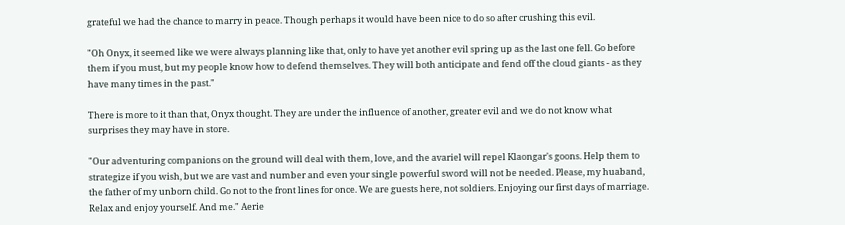grateful we had the chance to marry in peace. Though perhaps it would have been nice to do so after crushing this evil.

"Oh Onyx, it seemed like we were always planning like that, only to have yet another evil spring up as the last one fell. Go before them if you must, but my people know how to defend themselves. They will both anticipate and fend off the cloud giants - as they have many times in the past."

There is more to it than that, Onyx thought. They are under the influence of another, greater evil and we do not know what surprises they may have in store.

"Our adventuring companions on the ground will deal with them, love, and the avariel will repel Klaongar's goons. Help them to strategize if you wish, but we are vast and number and even your single powerful sword will not be needed. Please, my huaband, the father of my unborn child. Go not to the front lines for once. We are guests here, not soldiers. Enjoying our first days of marriage. Relax and enjoy yourself. And me." Aerie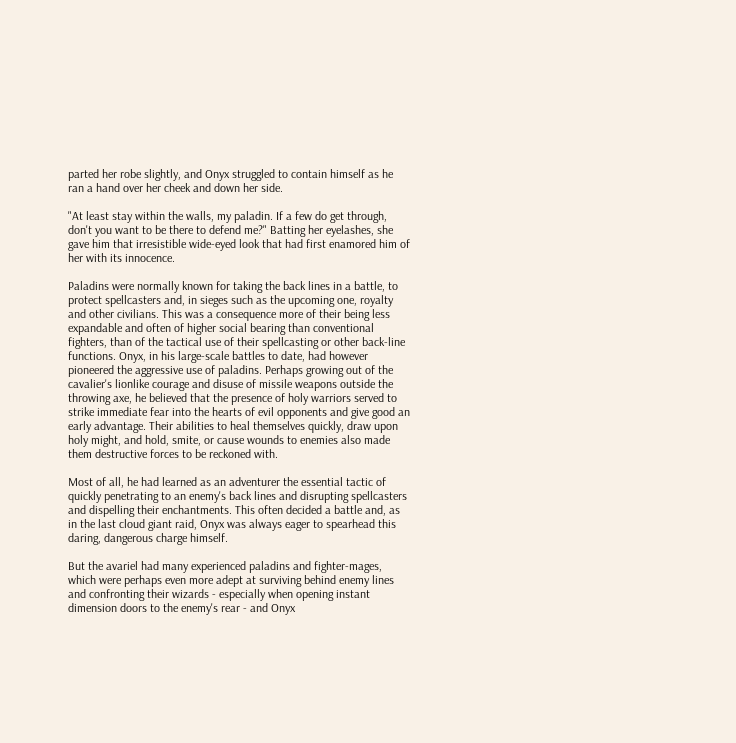parted her robe slightly, and Onyx struggled to contain himself as he ran a hand over her cheek and down her side.

"At least stay within the walls, my paladin. If a few do get through, don't you want to be there to defend me?" Batting her eyelashes, she gave him that irresistible wide-eyed look that had first enamored him of her with its innocence.

Paladins were normally known for taking the back lines in a battle, to protect spellcasters and, in sieges such as the upcoming one, royalty and other civilians. This was a consequence more of their being less expandable and often of higher social bearing than conventional fighters, than of the tactical use of their spellcasting or other back-line functions. Onyx, in his large-scale battles to date, had however pioneered the aggressive use of paladins. Perhaps growing out of the cavalier's lionlike courage and disuse of missile weapons outside the throwing axe, he believed that the presence of holy warriors served to strike immediate fear into the hearts of evil opponents and give good an early advantage. Their abilities to heal themselves quickly, draw upon holy might, and hold, smite, or cause wounds to enemies also made them destructive forces to be reckoned with.

Most of all, he had learned as an adventurer the essential tactic of quickly penetrating to an enemy's back lines and disrupting spellcasters and dispelling their enchantments. This often decided a battle and, as in the last cloud giant raid, Onyx was always eager to spearhead this daring, dangerous charge himself.

But the avariel had many experienced paladins and fighter-mages, which were perhaps even more adept at surviving behind enemy lines and confronting their wizards - especially when opening instant dimension doors to the enemy's rear - and Onyx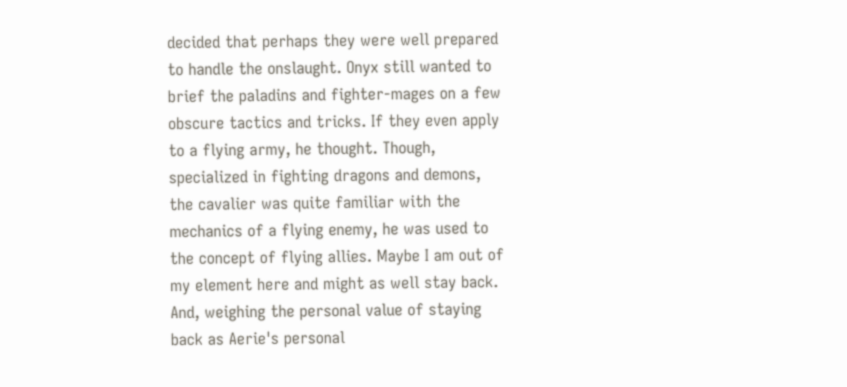decided that perhaps they were well prepared to handle the onslaught. Onyx still wanted to brief the paladins and fighter-mages on a few obscure tactics and tricks. If they even apply to a flying army, he thought. Though, specialized in fighting dragons and demons, the cavalier was quite familiar with the mechanics of a flying enemy, he was used to the concept of flying allies. Maybe I am out of my element here and might as well stay back. And, weighing the personal value of staying back as Aerie's personal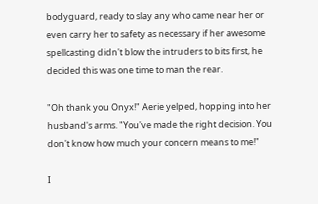bodyguard, ready to slay any who came near her or even carry her to safety as necessary if her awesome spellcasting didn't blow the intruders to bits first, he decided this was one time to man the rear.

"Oh thank you Onyx!" Aerie yelped, hopping into her husband's arms. "You've made the right decision. You don't know how much your concern means to me!"

I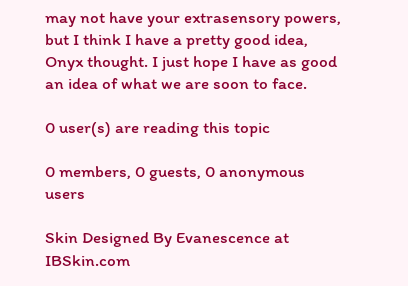may not have your extrasensory powers, but I think I have a pretty good idea, Onyx thought. I just hope I have as good an idea of what we are soon to face.

0 user(s) are reading this topic

0 members, 0 guests, 0 anonymous users

Skin Designed By Evanescence at IBSkin.com